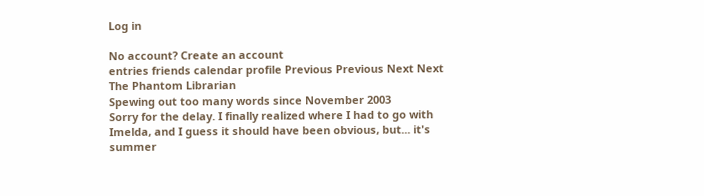Log in

No account? Create an account
entries friends calendar profile Previous Previous Next Next
The Phantom Librarian
Spewing out too many words since November 2003
Sorry for the delay. I finally realized where I had to go with Imelda, and I guess it should have been obvious, but... it's summer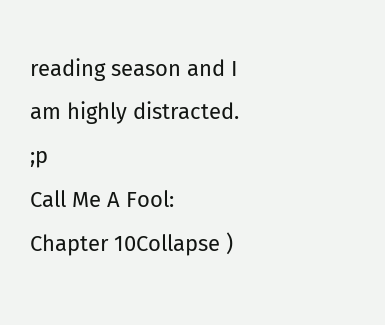reading season and I am highly distracted. ;p
Call Me A Fool: Chapter 10Collapse )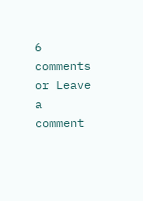6 comments or Leave a comment